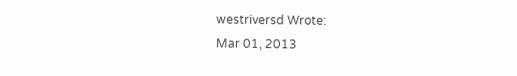westriversd Wrote:
Mar 01, 2013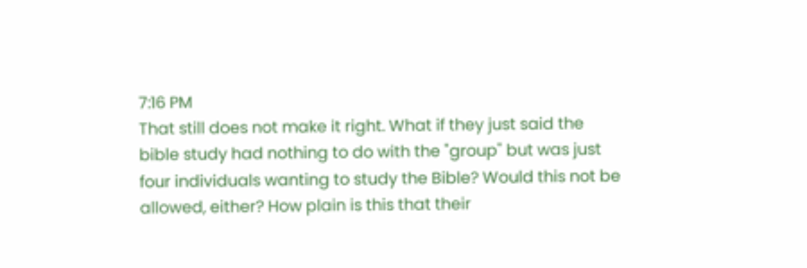7:16 PM
That still does not make it right. What if they just said the bible study had nothing to do with the "group" but was just four individuals wanting to study the Bible? Would this not be allowed, either? How plain is this that their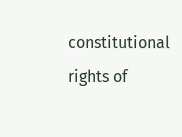constitutional rights of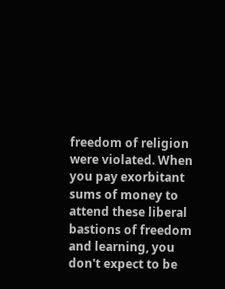freedom of religion were violated. When you pay exorbitant sums of money to attend these liberal bastions of freedom and learning, you don't expect to be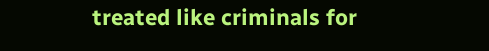treated like criminals for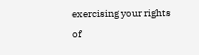exercising your rights of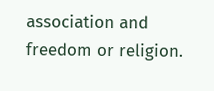association and freedom or religion.